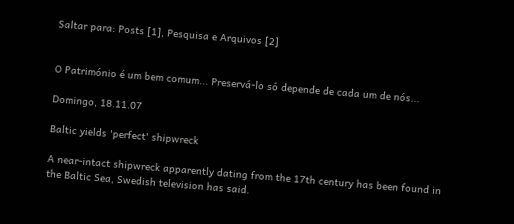Saltar para: Posts [1], Pesquisa e Arquivos [2]


O Património é um bem comum... Preservá-lo só depende de cada um de nós...

Domingo, 18.11.07

Baltic yields 'perfect' shipwreck

A near-intact shipwreck apparently dating from the 17th century has been found in the Baltic Sea, Swedish television has said.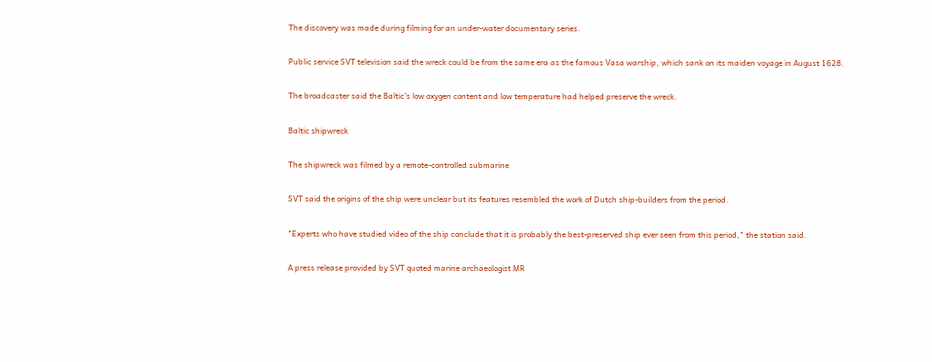The discovery was made during filming for an under-water documentary series.

Public service SVT television said the wreck could be from the same era as the famous Vasa warship, which sank on its maiden voyage in August 1628.

The broadcaster said the Baltic's low oxygen content and low temperature had helped preserve the wreck.

Baltic shipwreck

The shipwreck was filmed by a remote-controlled submarine

SVT said the origins of the ship were unclear but its features resembled the work of Dutch ship-builders from the period.

"Experts who have studied video of the ship conclude that it is probably the best-preserved ship ever seen from this period," the station said.

A press release provided by SVT quoted marine archaeologist MR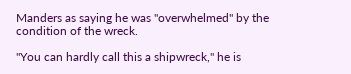Manders as saying he was "overwhelmed" by the condition of the wreck.

"You can hardly call this a shipwreck," he is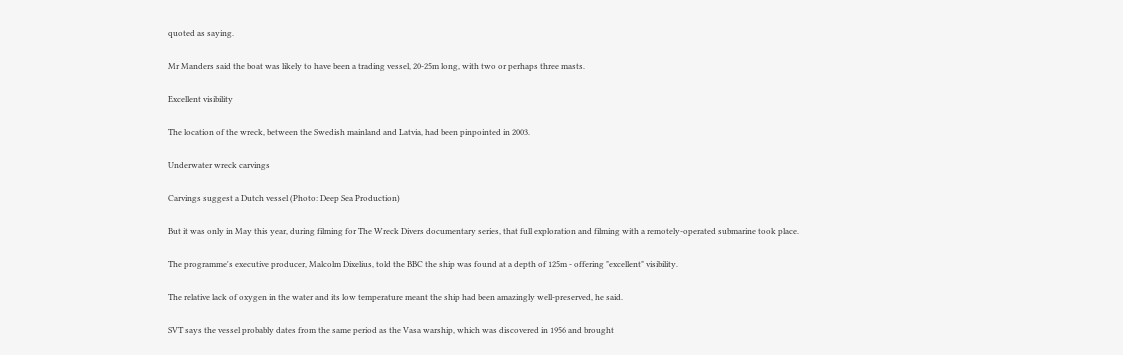quoted as saying.

Mr Manders said the boat was likely to have been a trading vessel, 20-25m long, with two or perhaps three masts.

Excellent visibility

The location of the wreck, between the Swedish mainland and Latvia, had been pinpointed in 2003.

Underwater wreck carvings

Carvings suggest a Dutch vessel (Photo: Deep Sea Production)

But it was only in May this year, during filming for The Wreck Divers documentary series, that full exploration and filming with a remotely-operated submarine took place.

The programme's executive producer, Malcolm Dixelius, told the BBC the ship was found at a depth of 125m - offering "excellent" visibility.

The relative lack of oxygen in the water and its low temperature meant the ship had been amazingly well-preserved, he said.

SVT says the vessel probably dates from the same period as the Vasa warship, which was discovered in 1956 and brought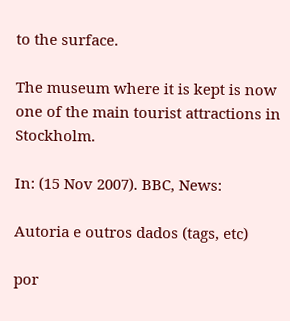to the surface.

The museum where it is kept is now one of the main tourist attractions in Stockholm.

In: (15 Nov 2007). BBC, News:

Autoria e outros dados (tags, etc)

por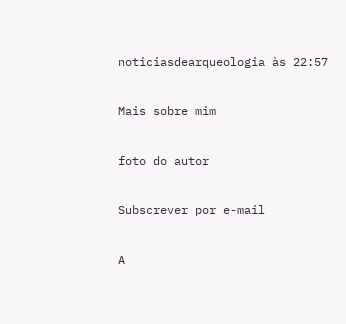noticiasdearqueologia às 22:57

Mais sobre mim

foto do autor

Subscrever por e-mail

A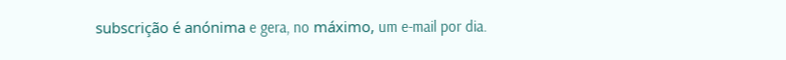subscrição é anónima e gera, no máximo, um e-mail por dia.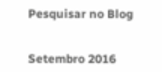Pesquisar no Blog


Setembro 2016